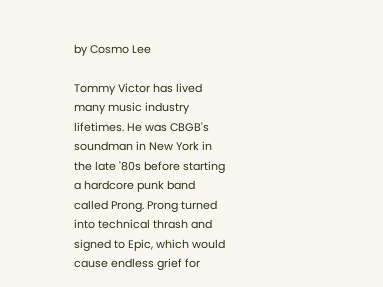by Cosmo Lee

Tommy Victor has lived many music industry lifetimes. He was CBGB's soundman in New York in the late '80s before starting a hardcore punk band called Prong. Prong turned into technical thrash and signed to Epic, which would cause endless grief for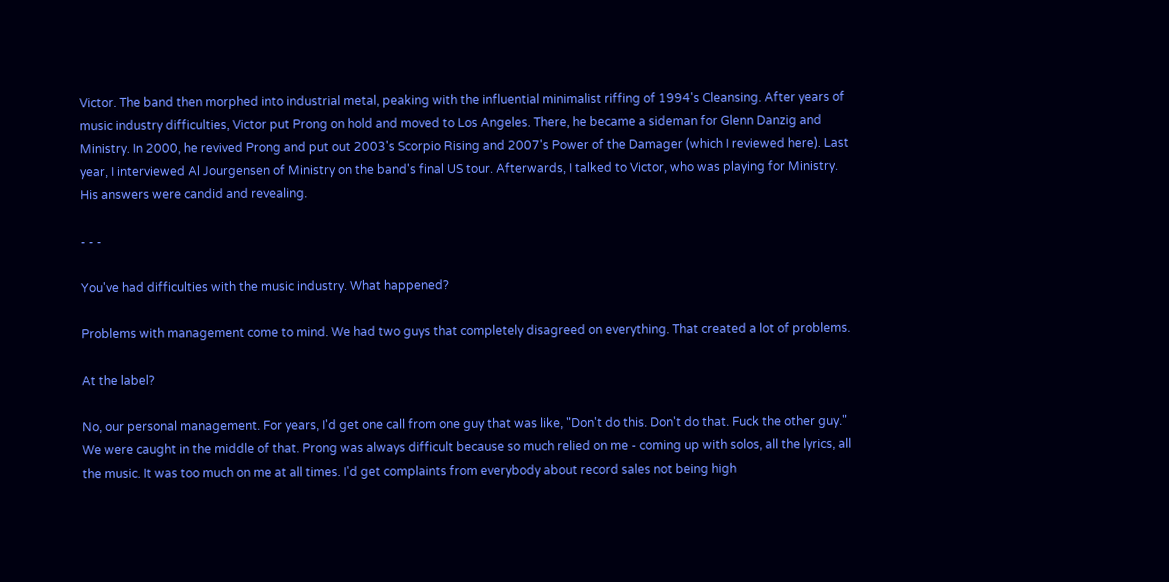Victor. The band then morphed into industrial metal, peaking with the influential minimalist riffing of 1994's Cleansing. After years of music industry difficulties, Victor put Prong on hold and moved to Los Angeles. There, he became a sideman for Glenn Danzig and Ministry. In 2000, he revived Prong and put out 2003's Scorpio Rising and 2007's Power of the Damager (which I reviewed here). Last year, I interviewed Al Jourgensen of Ministry on the band's final US tour. Afterwards, I talked to Victor, who was playing for Ministry. His answers were candid and revealing.

- - -

You've had difficulties with the music industry. What happened?

Problems with management come to mind. We had two guys that completely disagreed on everything. That created a lot of problems.

At the label?

No, our personal management. For years, I'd get one call from one guy that was like, "Don't do this. Don't do that. Fuck the other guy." We were caught in the middle of that. Prong was always difficult because so much relied on me - coming up with solos, all the lyrics, all the music. It was too much on me at all times. I'd get complaints from everybody about record sales not being high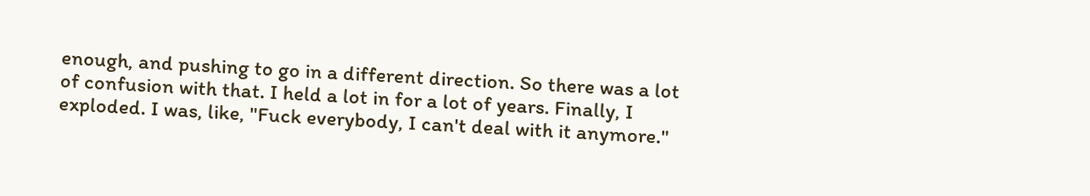enough, and pushing to go in a different direction. So there was a lot of confusion with that. I held a lot in for a lot of years. Finally, I exploded. I was, like, "Fuck everybody, I can't deal with it anymore."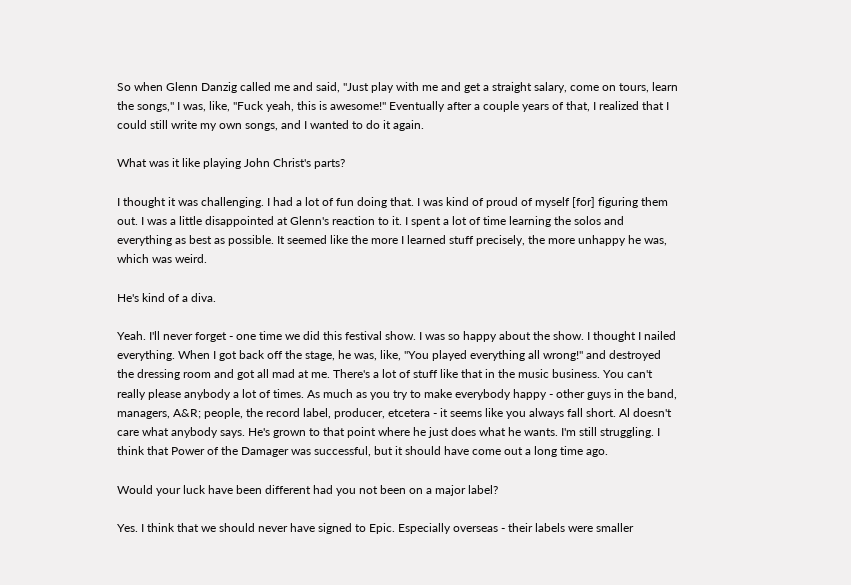So when Glenn Danzig called me and said, "Just play with me and get a straight salary, come on tours, learn the songs," I was, like, "Fuck yeah, this is awesome!" Eventually after a couple years of that, I realized that I could still write my own songs, and I wanted to do it again.

What was it like playing John Christ's parts?

I thought it was challenging. I had a lot of fun doing that. I was kind of proud of myself [for] figuring them out. I was a little disappointed at Glenn's reaction to it. I spent a lot of time learning the solos and everything as best as possible. It seemed like the more I learned stuff precisely, the more unhappy he was, which was weird.

He's kind of a diva.

Yeah. I'll never forget - one time we did this festival show. I was so happy about the show. I thought I nailed everything. When I got back off the stage, he was, like, "You played everything all wrong!" and destroyed the dressing room and got all mad at me. There's a lot of stuff like that in the music business. You can't really please anybody a lot of times. As much as you try to make everybody happy - other guys in the band, managers, A&R; people, the record label, producer, etcetera - it seems like you always fall short. Al doesn't care what anybody says. He's grown to that point where he just does what he wants. I'm still struggling. I think that Power of the Damager was successful, but it should have come out a long time ago.

Would your luck have been different had you not been on a major label?

Yes. I think that we should never have signed to Epic. Especially overseas - their labels were smaller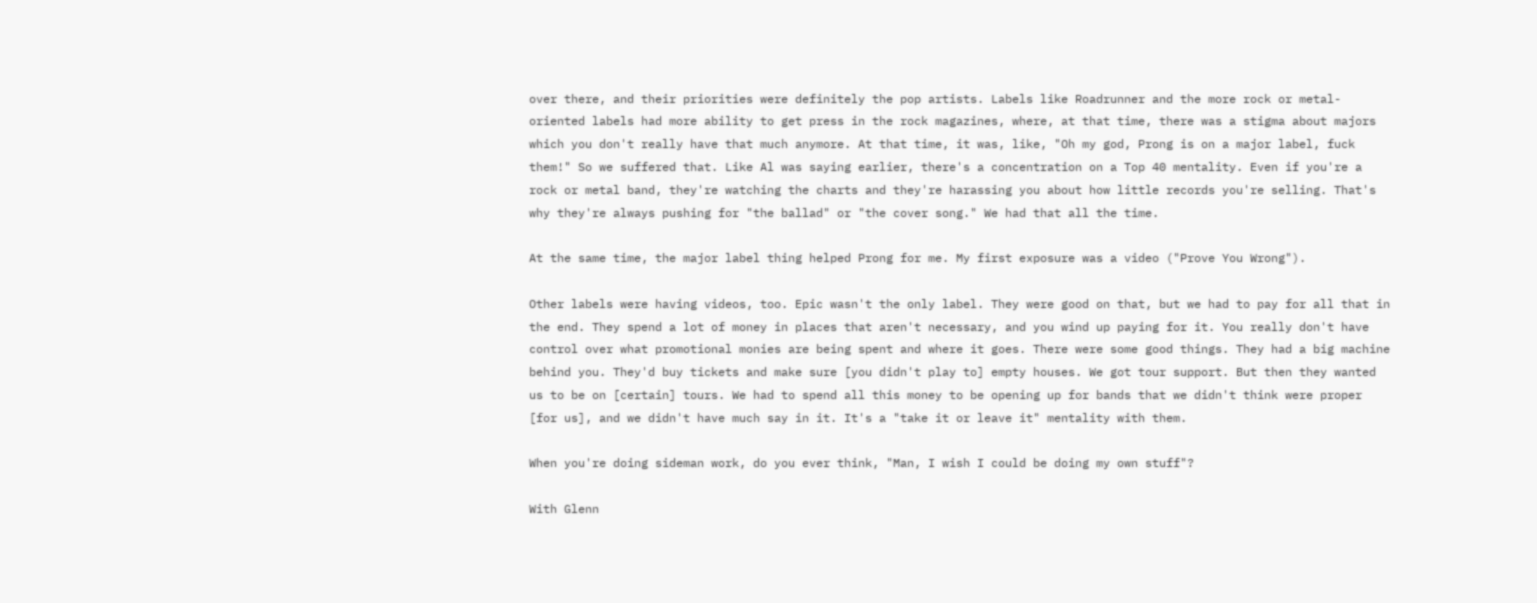over there, and their priorities were definitely the pop artists. Labels like Roadrunner and the more rock or metal-oriented labels had more ability to get press in the rock magazines, where, at that time, there was a stigma about majors which you don't really have that much anymore. At that time, it was, like, "Oh my god, Prong is on a major label, fuck them!" So we suffered that. Like Al was saying earlier, there's a concentration on a Top 40 mentality. Even if you're a rock or metal band, they're watching the charts and they're harassing you about how little records you're selling. That's why they're always pushing for "the ballad" or "the cover song." We had that all the time.

At the same time, the major label thing helped Prong for me. My first exposure was a video ("Prove You Wrong").

Other labels were having videos, too. Epic wasn't the only label. They were good on that, but we had to pay for all that in the end. They spend a lot of money in places that aren't necessary, and you wind up paying for it. You really don't have control over what promotional monies are being spent and where it goes. There were some good things. They had a big machine behind you. They'd buy tickets and make sure [you didn't play to] empty houses. We got tour support. But then they wanted us to be on [certain] tours. We had to spend all this money to be opening up for bands that we didn't think were proper [for us], and we didn't have much say in it. It's a "take it or leave it" mentality with them.

When you're doing sideman work, do you ever think, "Man, I wish I could be doing my own stuff"?

With Glenn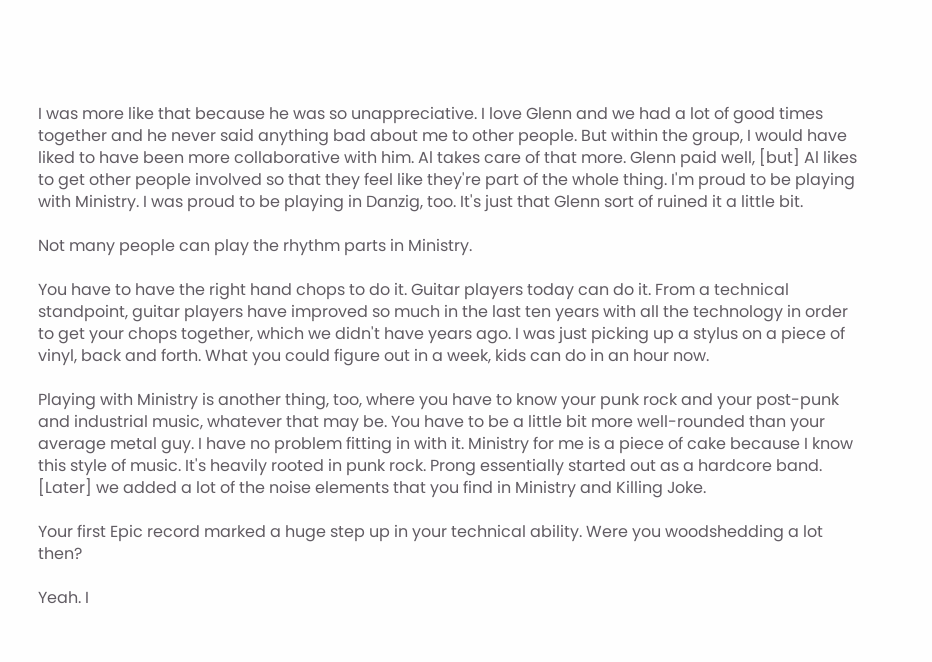I was more like that because he was so unappreciative. I love Glenn and we had a lot of good times together and he never said anything bad about me to other people. But within the group, I would have liked to have been more collaborative with him. Al takes care of that more. Glenn paid well, [but] Al likes to get other people involved so that they feel like they're part of the whole thing. I'm proud to be playing with Ministry. I was proud to be playing in Danzig, too. It's just that Glenn sort of ruined it a little bit.

Not many people can play the rhythm parts in Ministry.

You have to have the right hand chops to do it. Guitar players today can do it. From a technical standpoint, guitar players have improved so much in the last ten years with all the technology in order to get your chops together, which we didn't have years ago. I was just picking up a stylus on a piece of vinyl, back and forth. What you could figure out in a week, kids can do in an hour now.

Playing with Ministry is another thing, too, where you have to know your punk rock and your post-punk and industrial music, whatever that may be. You have to be a little bit more well-rounded than your average metal guy. I have no problem fitting in with it. Ministry for me is a piece of cake because I know this style of music. It's heavily rooted in punk rock. Prong essentially started out as a hardcore band. [Later] we added a lot of the noise elements that you find in Ministry and Killing Joke.

Your first Epic record marked a huge step up in your technical ability. Were you woodshedding a lot then?

Yeah. I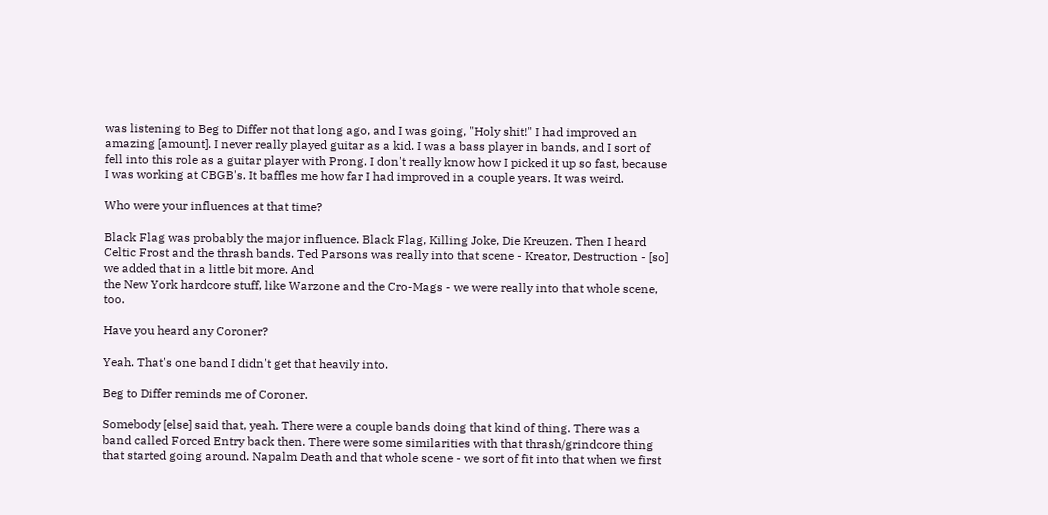was listening to Beg to Differ not that long ago, and I was going, "Holy shit!" I had improved an amazing [amount]. I never really played guitar as a kid. I was a bass player in bands, and I sort of fell into this role as a guitar player with Prong. I don't really know how I picked it up so fast, because I was working at CBGB's. It baffles me how far I had improved in a couple years. It was weird.

Who were your influences at that time?

Black Flag was probably the major influence. Black Flag, Killing Joke, Die Kreuzen. Then I heard Celtic Frost and the thrash bands. Ted Parsons was really into that scene - Kreator, Destruction - [so] we added that in a little bit more. And
the New York hardcore stuff, like Warzone and the Cro-Mags - we were really into that whole scene, too.

Have you heard any Coroner?

Yeah. That's one band I didn't get that heavily into.

Beg to Differ reminds me of Coroner.

Somebody [else] said that, yeah. There were a couple bands doing that kind of thing. There was a band called Forced Entry back then. There were some similarities with that thrash/grindcore thing that started going around. Napalm Death and that whole scene - we sort of fit into that when we first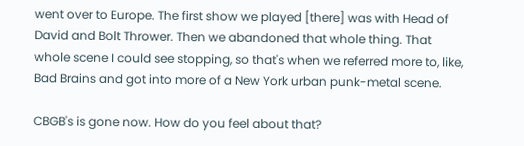went over to Europe. The first show we played [there] was with Head of David and Bolt Thrower. Then we abandoned that whole thing. That whole scene I could see stopping, so that's when we referred more to, like, Bad Brains and got into more of a New York urban punk-metal scene.

CBGB's is gone now. How do you feel about that?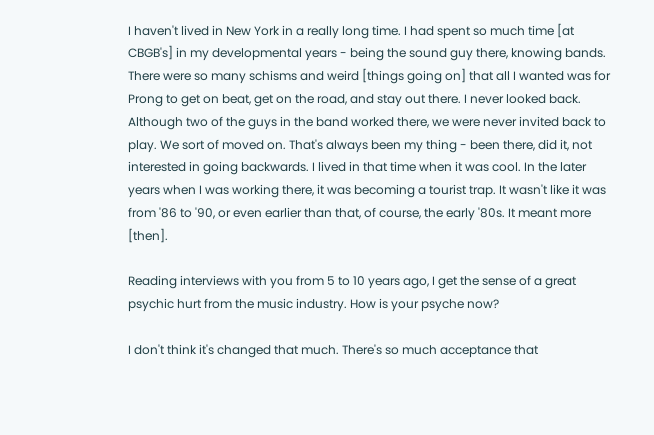I haven't lived in New York in a really long time. I had spent so much time [at CBGB's] in my developmental years - being the sound guy there, knowing bands. There were so many schisms and weird [things going on] that all I wanted was for Prong to get on beat, get on the road, and stay out there. I never looked back. Although two of the guys in the band worked there, we were never invited back to play. We sort of moved on. That's always been my thing - been there, did it, not interested in going backwards. I lived in that time when it was cool. In the later years when I was working there, it was becoming a tourist trap. It wasn't like it was from '86 to '90, or even earlier than that, of course, the early '80s. It meant more [then].

Reading interviews with you from 5 to 10 years ago, I get the sense of a great psychic hurt from the music industry. How is your psyche now?

I don't think it's changed that much. There's so much acceptance that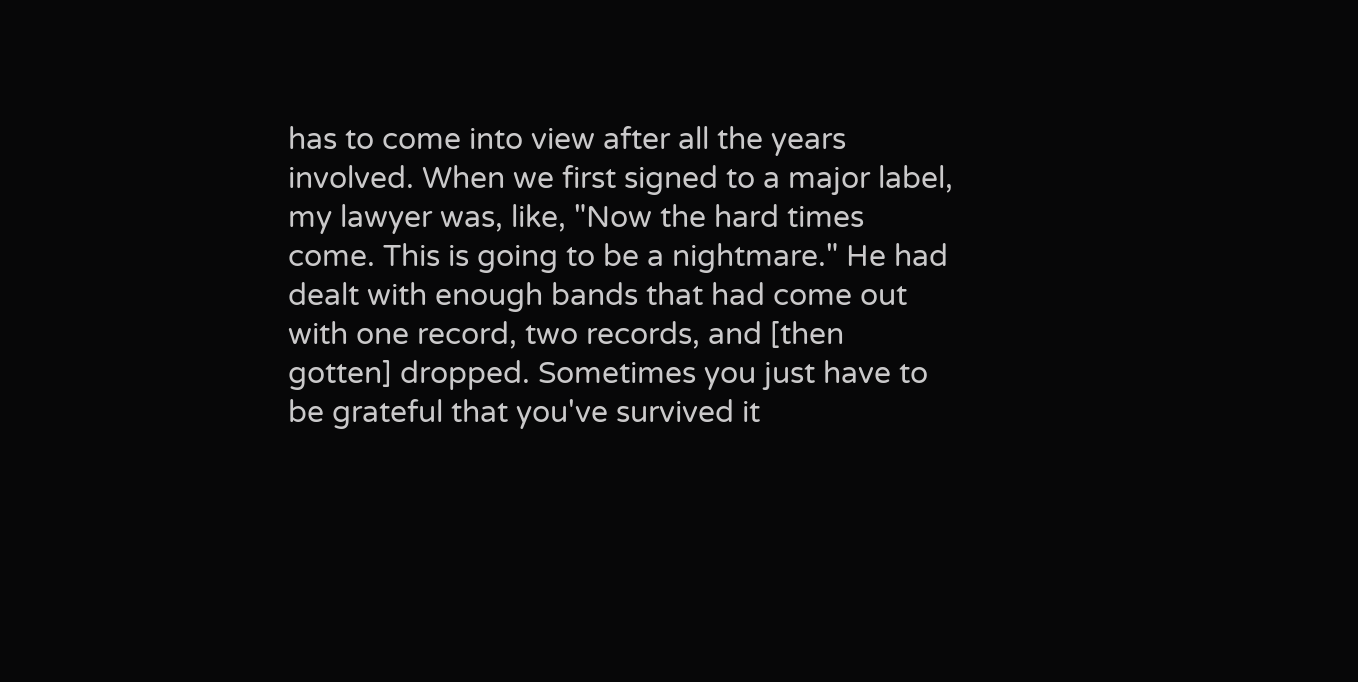has to come into view after all the years involved. When we first signed to a major label, my lawyer was, like, "Now the hard times come. This is going to be a nightmare." He had dealt with enough bands that had come out with one record, two records, and [then gotten] dropped. Sometimes you just have to be grateful that you've survived it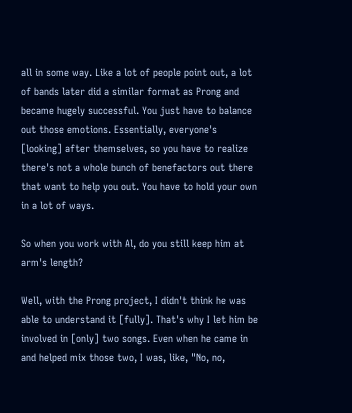all in some way. Like a lot of people point out, a lot of bands later did a similar format as Prong and became hugely successful. You just have to balance out those emotions. Essentially, everyone's [looking] after themselves, so you have to realize there's not a whole bunch of benefactors out there that want to help you out. You have to hold your own in a lot of ways.

So when you work with Al, do you still keep him at arm's length?

Well, with the Prong project, I didn't think he was able to understand it [fully]. That's why I let him be involved in [only] two songs. Even when he came in and helped mix those two, I was, like, "No, no,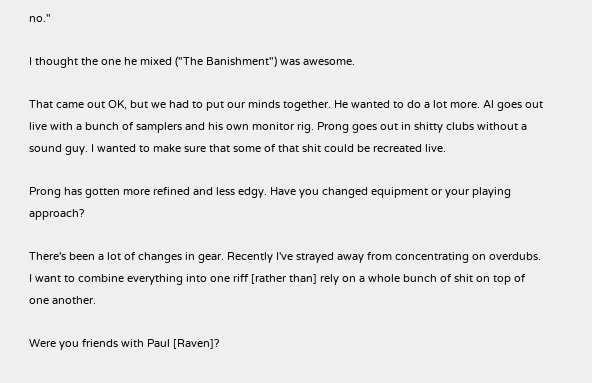no."

I thought the one he mixed ("The Banishment") was awesome.

That came out OK, but we had to put our minds together. He wanted to do a lot more. Al goes out live with a bunch of samplers and his own monitor rig. Prong goes out in shitty clubs without a sound guy. I wanted to make sure that some of that shit could be recreated live.

Prong has gotten more refined and less edgy. Have you changed equipment or your playing approach?

There's been a lot of changes in gear. Recently I've strayed away from concentrating on overdubs. I want to combine everything into one riff [rather than] rely on a whole bunch of shit on top of one another.

Were you friends with Paul [Raven]?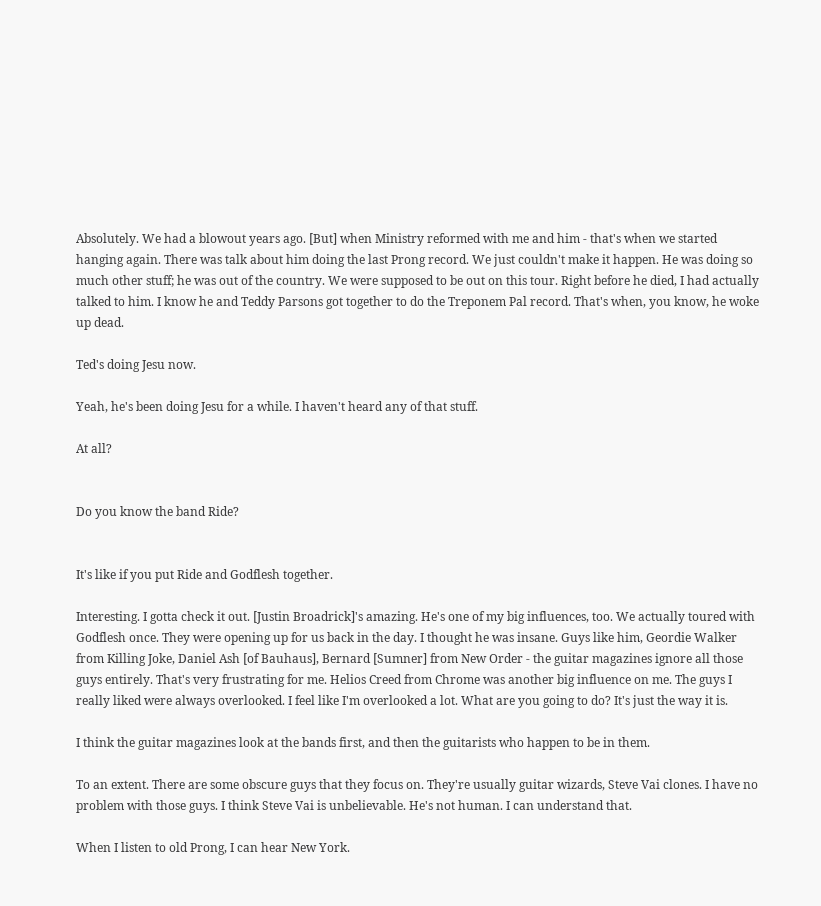Absolutely. We had a blowout years ago. [But] when Ministry reformed with me and him - that's when we started hanging again. There was talk about him doing the last Prong record. We just couldn't make it happen. He was doing so much other stuff; he was out of the country. We were supposed to be out on this tour. Right before he died, I had actually talked to him. I know he and Teddy Parsons got together to do the Treponem Pal record. That's when, you know, he woke up dead.

Ted's doing Jesu now.

Yeah, he's been doing Jesu for a while. I haven't heard any of that stuff.

At all?


Do you know the band Ride?


It's like if you put Ride and Godflesh together.

Interesting. I gotta check it out. [Justin Broadrick]'s amazing. He's one of my big influences, too. We actually toured with Godflesh once. They were opening up for us back in the day. I thought he was insane. Guys like him, Geordie Walker from Killing Joke, Daniel Ash [of Bauhaus], Bernard [Sumner] from New Order - the guitar magazines ignore all those guys entirely. That's very frustrating for me. Helios Creed from Chrome was another big influence on me. The guys I really liked were always overlooked. I feel like I'm overlooked a lot. What are you going to do? It's just the way it is.

I think the guitar magazines look at the bands first, and then the guitarists who happen to be in them.

To an extent. There are some obscure guys that they focus on. They're usually guitar wizards, Steve Vai clones. I have no problem with those guys. I think Steve Vai is unbelievable. He's not human. I can understand that.

When I listen to old Prong, I can hear New York.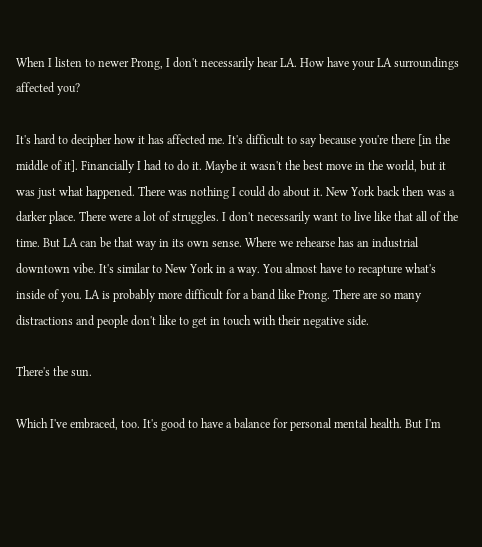When I listen to newer Prong, I don't necessarily hear LA. How have your LA surroundings affected you?

It's hard to decipher how it has affected me. It's difficult to say because you're there [in the middle of it]. Financially I had to do it. Maybe it wasn't the best move in the world, but it was just what happened. There was nothing I could do about it. New York back then was a darker place. There were a lot of struggles. I don't necessarily want to live like that all of the time. But LA can be that way in its own sense. Where we rehearse has an industrial downtown vibe. It's similar to New York in a way. You almost have to recapture what's inside of you. LA is probably more difficult for a band like Prong. There are so many distractions and people don't like to get in touch with their negative side.

There's the sun.

Which I've embraced, too. It's good to have a balance for personal mental health. But I'm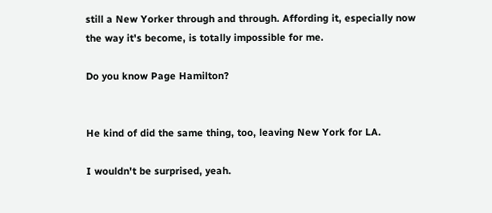still a New Yorker through and through. Affording it, especially now the way it's become, is totally impossible for me.

Do you know Page Hamilton?


He kind of did the same thing, too, leaving New York for LA.

I wouldn't be surprised, yeah.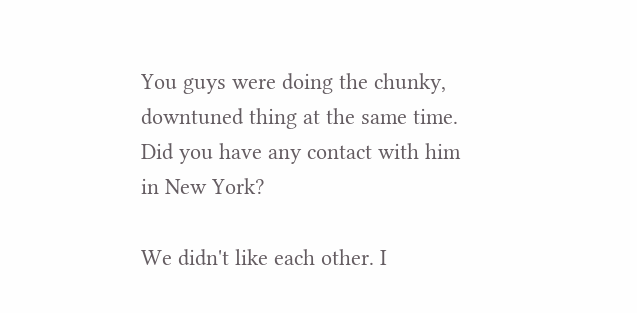You guys were doing the chunky, downtuned thing at the same time. Did you have any contact with him in New York?

We didn't like each other. I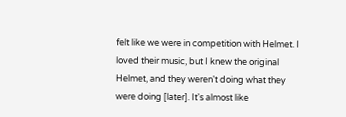felt like we were in competition with Helmet. I loved their music, but I knew the original Helmet, and they weren't doing what they were doing [later]. It's almost like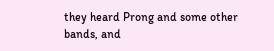they heard Prong and some other bands, and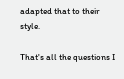adapted that to their style.

That's all the questions I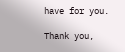have for you.

Thank you,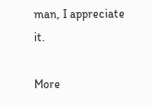man, I appreciate it.

More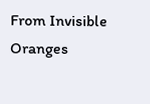From Invisible Oranges